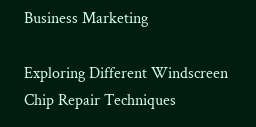Business Marketing

Exploring Different Windscreen Chip Repair Techniques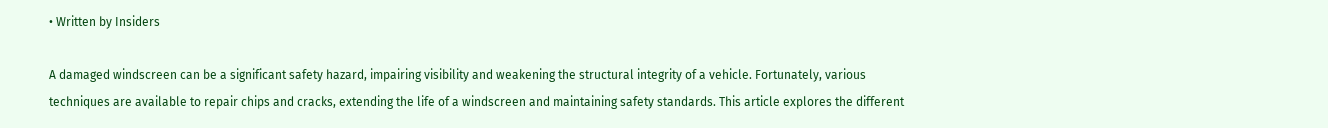• Written by Insiders

A damaged windscreen can be a significant safety hazard, impairing visibility and weakening the structural integrity of a vehicle. Fortunately, various techniques are available to repair chips and cracks, extending the life of a windscreen and maintaining safety standards. This article explores the different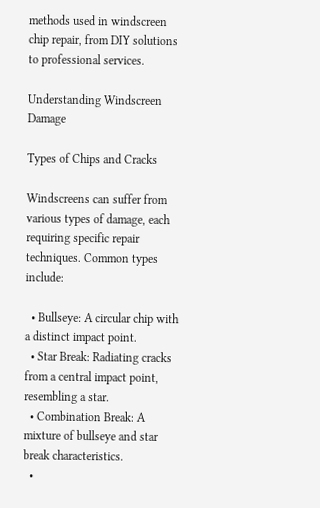methods used in windscreen chip repair, from DIY solutions to professional services.

Understanding Windscreen Damage

Types of Chips and Cracks

Windscreens can suffer from various types of damage, each requiring specific repair techniques. Common types include:

  • Bullseye: A circular chip with a distinct impact point.
  • Star Break: Radiating cracks from a central impact point, resembling a star.
  • Combination Break: A mixture of bullseye and star break characteristics.
  •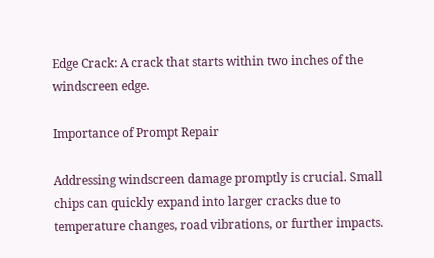Edge Crack: A crack that starts within two inches of the windscreen edge.

Importance of Prompt Repair

Addressing windscreen damage promptly is crucial. Small chips can quickly expand into larger cracks due to temperature changes, road vibrations, or further impacts.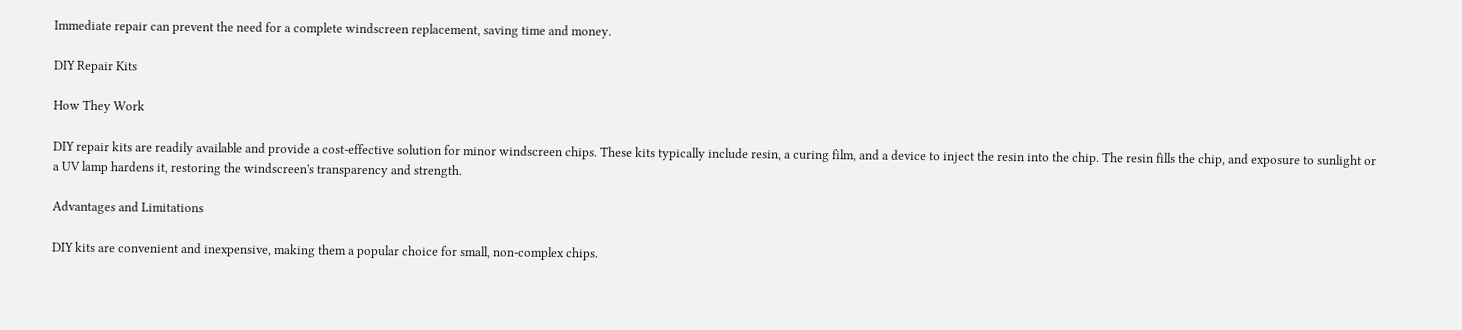Immediate repair can prevent the need for a complete windscreen replacement, saving time and money.

DIY Repair Kits

How They Work

DIY repair kits are readily available and provide a cost-effective solution for minor windscreen chips. These kits typically include resin, a curing film, and a device to inject the resin into the chip. The resin fills the chip, and exposure to sunlight or a UV lamp hardens it, restoring the windscreen's transparency and strength.

Advantages and Limitations

DIY kits are convenient and inexpensive, making them a popular choice for small, non-complex chips.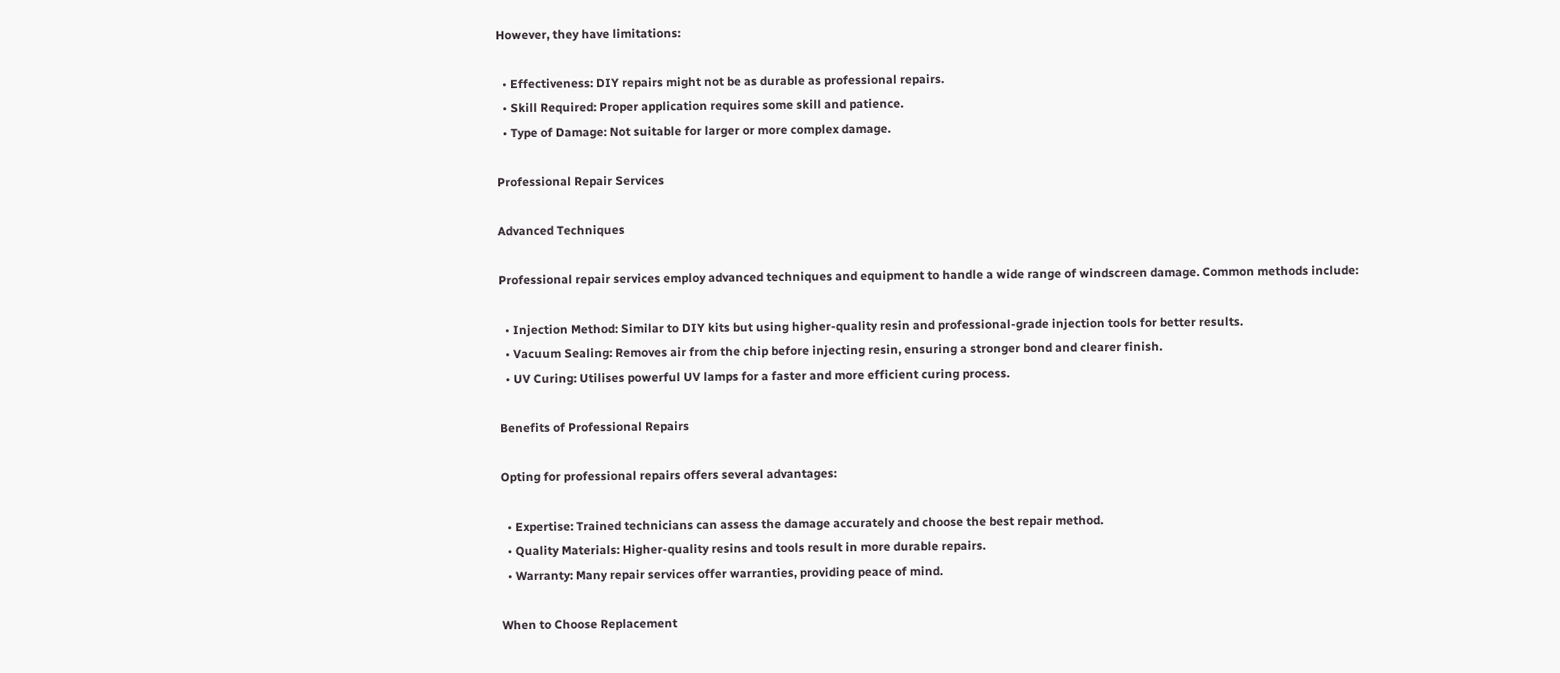However, they have limitations:

  • Effectiveness: DIY repairs might not be as durable as professional repairs.
  • Skill Required: Proper application requires some skill and patience.
  • Type of Damage: Not suitable for larger or more complex damage.

Professional Repair Services

Advanced Techniques

Professional repair services employ advanced techniques and equipment to handle a wide range of windscreen damage. Common methods include:

  • Injection Method: Similar to DIY kits but using higher-quality resin and professional-grade injection tools for better results.
  • Vacuum Sealing: Removes air from the chip before injecting resin, ensuring a stronger bond and clearer finish.
  • UV Curing: Utilises powerful UV lamps for a faster and more efficient curing process.

Benefits of Professional Repairs

Opting for professional repairs offers several advantages:

  • Expertise: Trained technicians can assess the damage accurately and choose the best repair method.
  • Quality Materials: Higher-quality resins and tools result in more durable repairs.
  • Warranty: Many repair services offer warranties, providing peace of mind.

When to Choose Replacement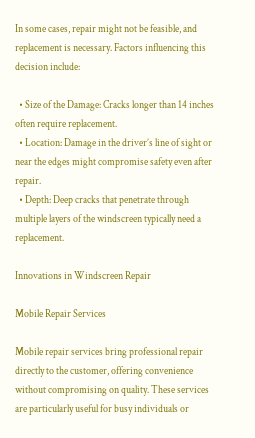In some cases, repair might not be feasible, and replacement is necessary. Factors influencing this decision include:

  • Size of the Damage: Cracks longer than 14 inches often require replacement.
  • Location: Damage in the driver’s line of sight or near the edges might compromise safety even after repair.
  • Depth: Deep cracks that penetrate through multiple layers of the windscreen typically need a replacement.

Innovations in Windscreen Repair

Mobile Repair Services

Mobile repair services bring professional repair directly to the customer, offering convenience without compromising on quality. These services are particularly useful for busy individuals or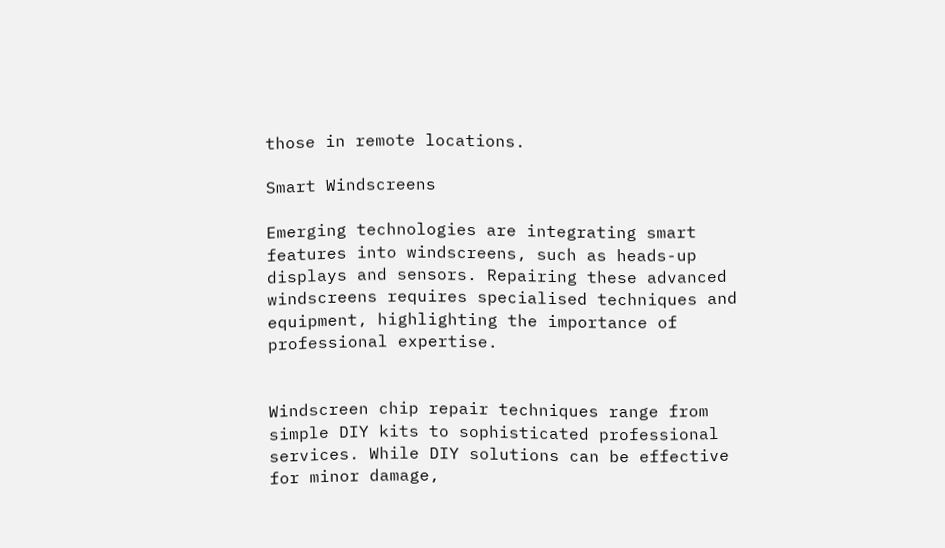those in remote locations.

Smart Windscreens

Emerging technologies are integrating smart features into windscreens, such as heads-up displays and sensors. Repairing these advanced windscreens requires specialised techniques and equipment, highlighting the importance of professional expertise.


Windscreen chip repair techniques range from simple DIY kits to sophisticated professional services. While DIY solutions can be effective for minor damage,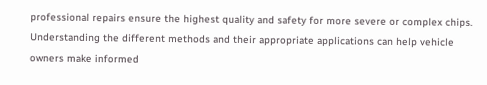professional repairs ensure the highest quality and safety for more severe or complex chips. Understanding the different methods and their appropriate applications can help vehicle owners make informed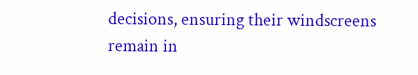decisions, ensuring their windscreens remain in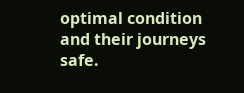optimal condition and their journeys safe.